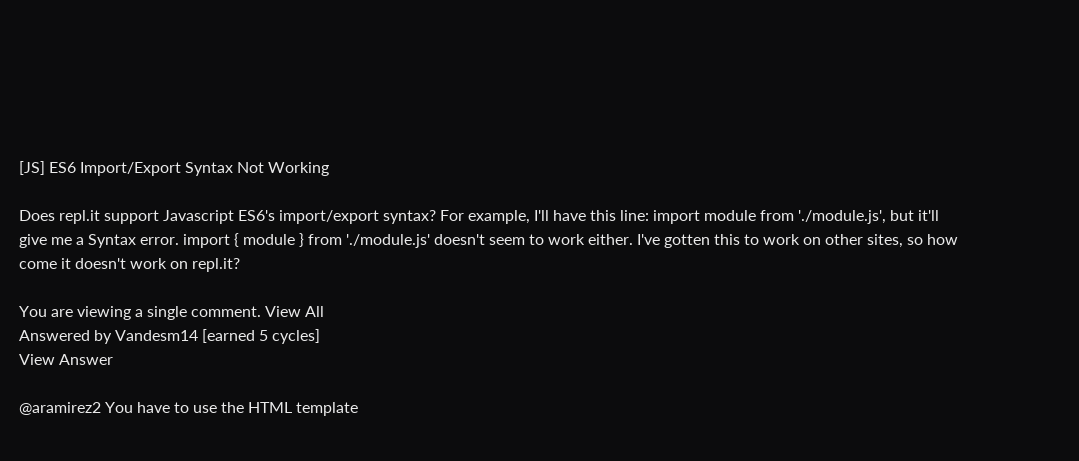[JS] ES6 Import/Export Syntax Not Working

Does repl.it support Javascript ES6's import/export syntax? For example, I'll have this line: import module from './module.js', but it'll give me a Syntax error. import { module } from './module.js' doesn't seem to work either. I've gotten this to work on other sites, so how come it doesn't work on repl.it?

You are viewing a single comment. View All
Answered by Vandesm14 [earned 5 cycles]
View Answer

@aramirez2 You have to use the HTML template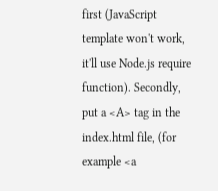first (JavaScript template won't work, it'll use Node.js require function). Secondly, put a <A> tag in the index.html file, (for example <a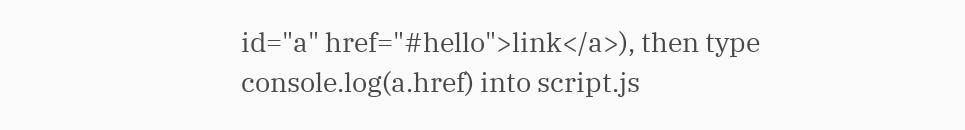id="a" href="#hello">link</a>), then type console.log(a.href) into script.js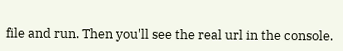file and run. Then you'll see the real url in the console.